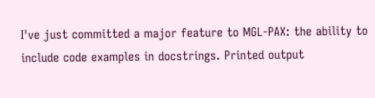I've just committed a major feature to MGL-PAX: the ability to include code examples in docstrings. Printed output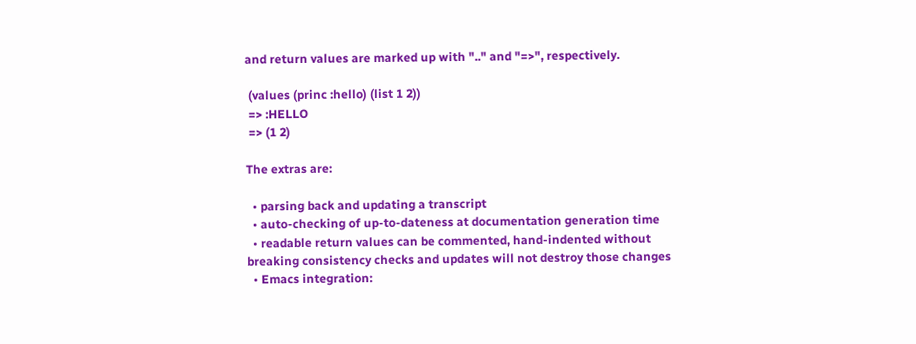and return values are marked up with ".." and "=>", respectively.

 (values (princ :hello) (list 1 2))
 => :HELLO
 => (1 2)

The extras are:

  • parsing back and updating a transcript
  • auto-checking of up-to-dateness at documentation generation time
  • readable return values can be commented, hand-indented without breaking consistency checks and updates will not destroy those changes
  • Emacs integration: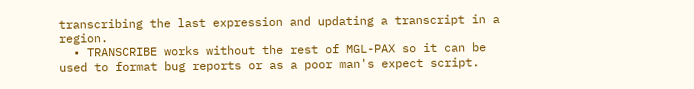transcribing the last expression and updating a transcript in a region.
  • TRANSCRIBE works without the rest of MGL-PAX so it can be used to format bug reports or as a poor man's expect script.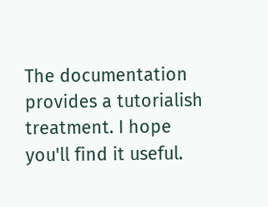The documentation provides a tutorialish treatment. I hope you'll find it useful.